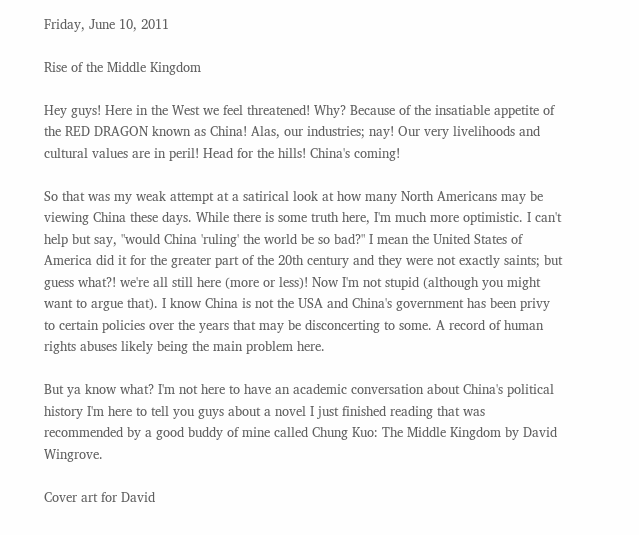Friday, June 10, 2011

Rise of the Middle Kingdom

Hey guys! Here in the West we feel threatened! Why? Because of the insatiable appetite of the RED DRAGON known as China! Alas, our industries; nay! Our very livelihoods and cultural values are in peril! Head for the hills! China's coming!

So that was my weak attempt at a satirical look at how many North Americans may be viewing China these days. While there is some truth here, I'm much more optimistic. I can't help but say, "would China 'ruling' the world be so bad?" I mean the United States of America did it for the greater part of the 20th century and they were not exactly saints; but guess what?! we're all still here (more or less)! Now I'm not stupid (although you might want to argue that). I know China is not the USA and China's government has been privy to certain policies over the years that may be disconcerting to some. A record of human rights abuses likely being the main problem here.

But ya know what? I'm not here to have an academic conversation about China's political history I'm here to tell you guys about a novel I just finished reading that was recommended by a good buddy of mine called Chung Kuo: The Middle Kingdom by David Wingrove.

Cover art for David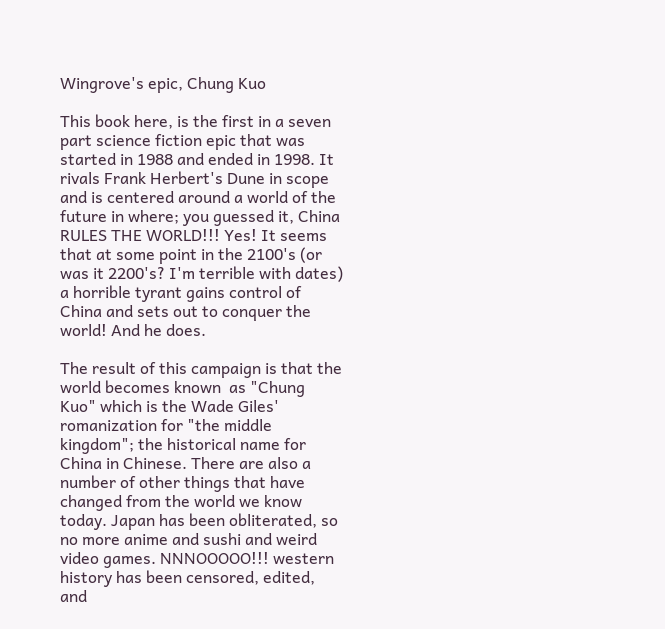Wingrove's epic, Chung Kuo

This book here, is the first in a seven part science fiction epic that was started in 1988 and ended in 1998. It rivals Frank Herbert's Dune in scope and is centered around a world of the future in where; you guessed it, China RULES THE WORLD!!! Yes! It seems that at some point in the 2100's (or was it 2200's? I'm terrible with dates) a horrible tyrant gains control of China and sets out to conquer the world! And he does.

The result of this campaign is that the world becomes known  as "Chung Kuo" which is the Wade Giles' romanization for "the middle kingdom"; the historical name for China in Chinese. There are also a number of other things that have changed from the world we know today. Japan has been obliterated, so no more anime and sushi and weird video games. NNNOOOOO!!! western history has been censored, edited, and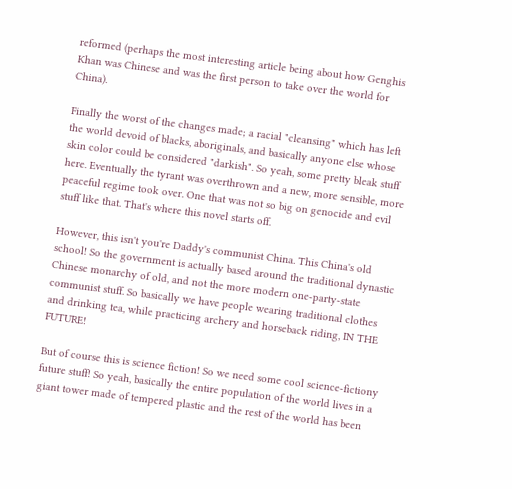reformed (perhaps the most interesting article being about how Genghis Khan was Chinese and was the first person to take over the world for China).

Finally the worst of the changes made; a racial "cleansing" which has left the world devoid of blacks, aboriginals, and basically anyone else whose skin color could be considered "darkish". So yeah, some pretty bleak stuff here. Eventually the tyrant was overthrown and a new, more sensible, more peaceful regime took over. One that was not so big on genocide and evil stuff like that. That's where this novel starts off.

However, this isn't you're Daddy's communist China. This China's old school! So the government is actually based around the traditional dynastic Chinese monarchy of old, and not the more modern one-party-state communist stuff. So basically we have people wearing traditional clothes and drinking tea, while practicing archery and horseback riding, IN THE FUTURE!

But of course this is science fiction! So we need some cool science-fictiony future stuff! So yeah, basically the entire population of the world lives in a giant tower made of tempered plastic and the rest of the world has been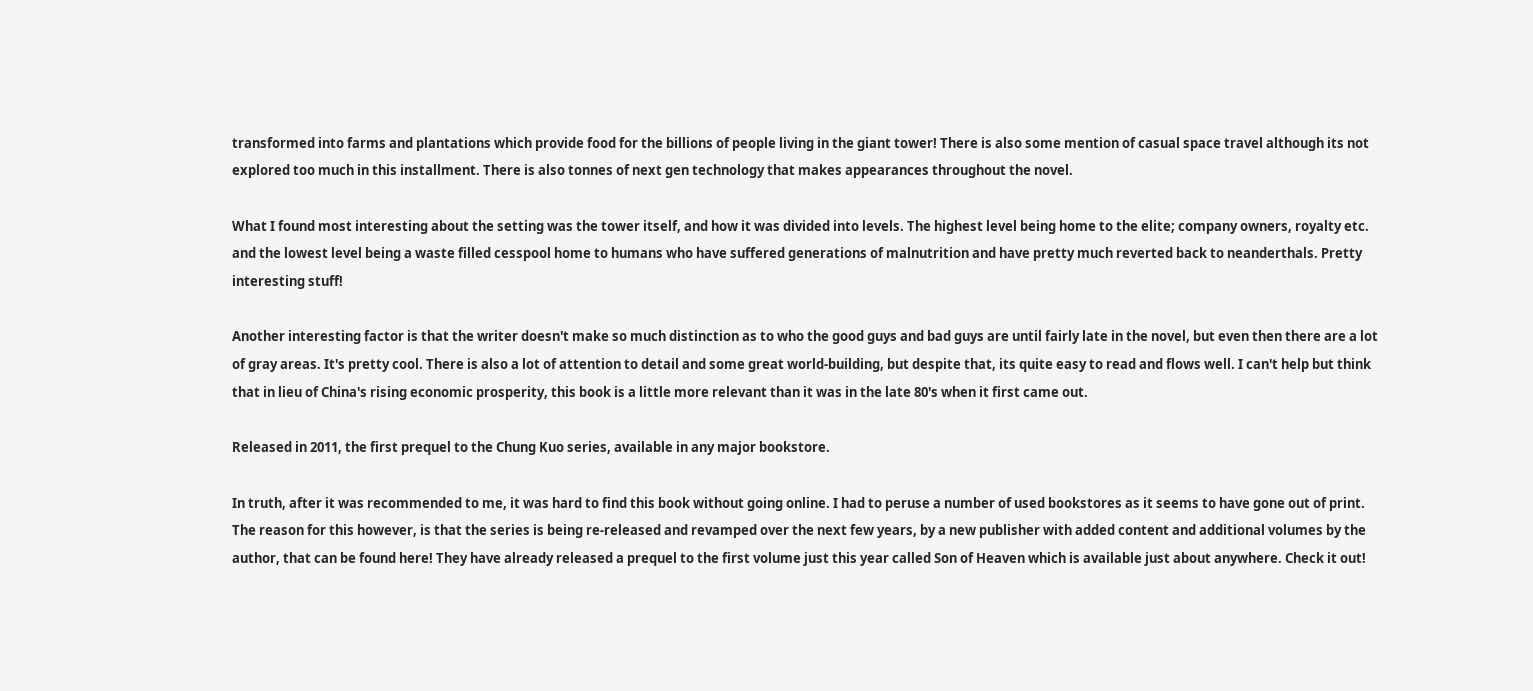transformed into farms and plantations which provide food for the billions of people living in the giant tower! There is also some mention of casual space travel although its not explored too much in this installment. There is also tonnes of next gen technology that makes appearances throughout the novel.

What I found most interesting about the setting was the tower itself, and how it was divided into levels. The highest level being home to the elite; company owners, royalty etc. and the lowest level being a waste filled cesspool home to humans who have suffered generations of malnutrition and have pretty much reverted back to neanderthals. Pretty interesting stuff!

Another interesting factor is that the writer doesn't make so much distinction as to who the good guys and bad guys are until fairly late in the novel, but even then there are a lot of gray areas. It's pretty cool. There is also a lot of attention to detail and some great world-building, but despite that, its quite easy to read and flows well. I can't help but think that in lieu of China's rising economic prosperity, this book is a little more relevant than it was in the late 80's when it first came out.

Released in 2011, the first prequel to the Chung Kuo series, available in any major bookstore.

In truth, after it was recommended to me, it was hard to find this book without going online. I had to peruse a number of used bookstores as it seems to have gone out of print. The reason for this however, is that the series is being re-released and revamped over the next few years, by a new publisher with added content and additional volumes by the author, that can be found here! They have already released a prequel to the first volume just this year called Son of Heaven which is available just about anywhere. Check it out!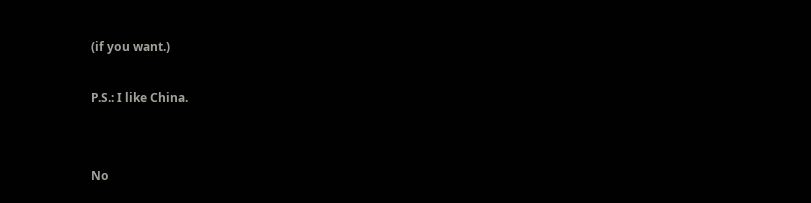(if you want.)

P.S.: I like China.


No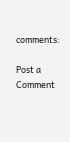comments:

Post a Comment